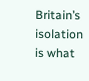Britain’s isolation is what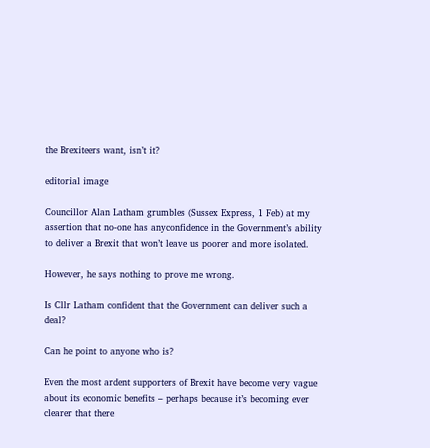the Brexiteers want, isn’t it?

editorial image

Councillor Alan Latham grumbles (Sussex Express, 1 Feb) at my assertion that no-one has anyconfidence in the Government’s ability to deliver a Brexit that won’t leave us poorer and more isolated.

However, he says nothing to prove me wrong.

Is Cllr Latham confident that the Government can deliver such a deal?

Can he point to anyone who is?

Even the most ardent supporters of Brexit have become very vague about its economic benefits – perhaps because it’s becoming ever clearer that there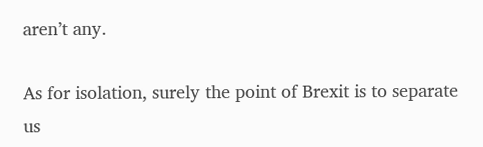aren’t any.

As for isolation, surely the point of Brexit is to separate us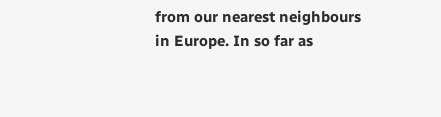from our nearest neighbours in Europe. In so far as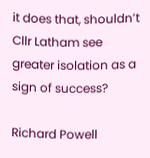it does that, shouldn’t Cllr Latham see greater isolation as a sign of success?

Richard Powell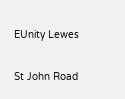EUnity Lewes

St John Road